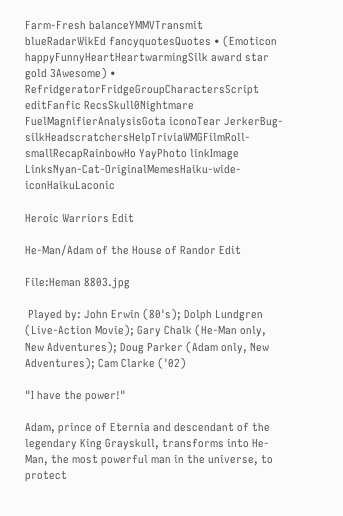Farm-Fresh balanceYMMVTransmit blueRadarWikEd fancyquotesQuotes • (Emoticon happyFunnyHeartHeartwarmingSilk award star gold 3Awesome) • RefridgeratorFridgeGroupCharactersScript editFanfic RecsSkull0Nightmare FuelMagnifierAnalysisGota iconoTear JerkerBug-silkHeadscratchersHelpTriviaWMGFilmRoll-smallRecapRainbowHo YayPhoto linkImage LinksNyan-Cat-OriginalMemesHaiku-wide-iconHaikuLaconic

Heroic Warriors Edit

He-Man/Adam of the House of Randor Edit

File:Heman 8803.jpg

 Played by: John Erwin (80's); Dolph Lundgren (Live-Action Movie); Gary Chalk (He-Man only, New Adventures); Doug Parker (Adam only, New Adventures); Cam Clarke ('02)

"I have the power!"

Adam, prince of Eternia and descendant of the legendary King Grayskull, transforms into He-Man, the most powerful man in the universe, to protect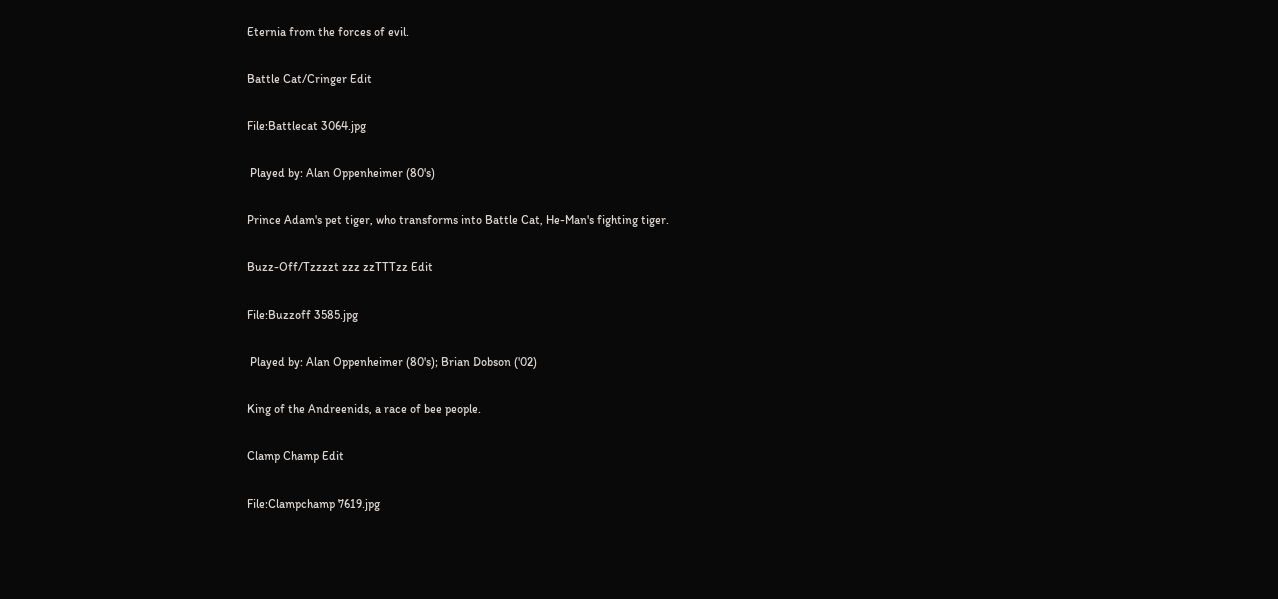Eternia from the forces of evil.

Battle Cat/Cringer Edit

File:Battlecat 3064.jpg

 Played by: Alan Oppenheimer (80's)

Prince Adam's pet tiger, who transforms into Battle Cat, He-Man's fighting tiger.

Buzz-Off/Tzzzzt zzz zzTTTzz Edit

File:Buzzoff 3585.jpg

 Played by: Alan Oppenheimer (80's); Brian Dobson ('02)

King of the Andreenids, a race of bee people.

Clamp Champ Edit

File:Clampchamp 7619.jpg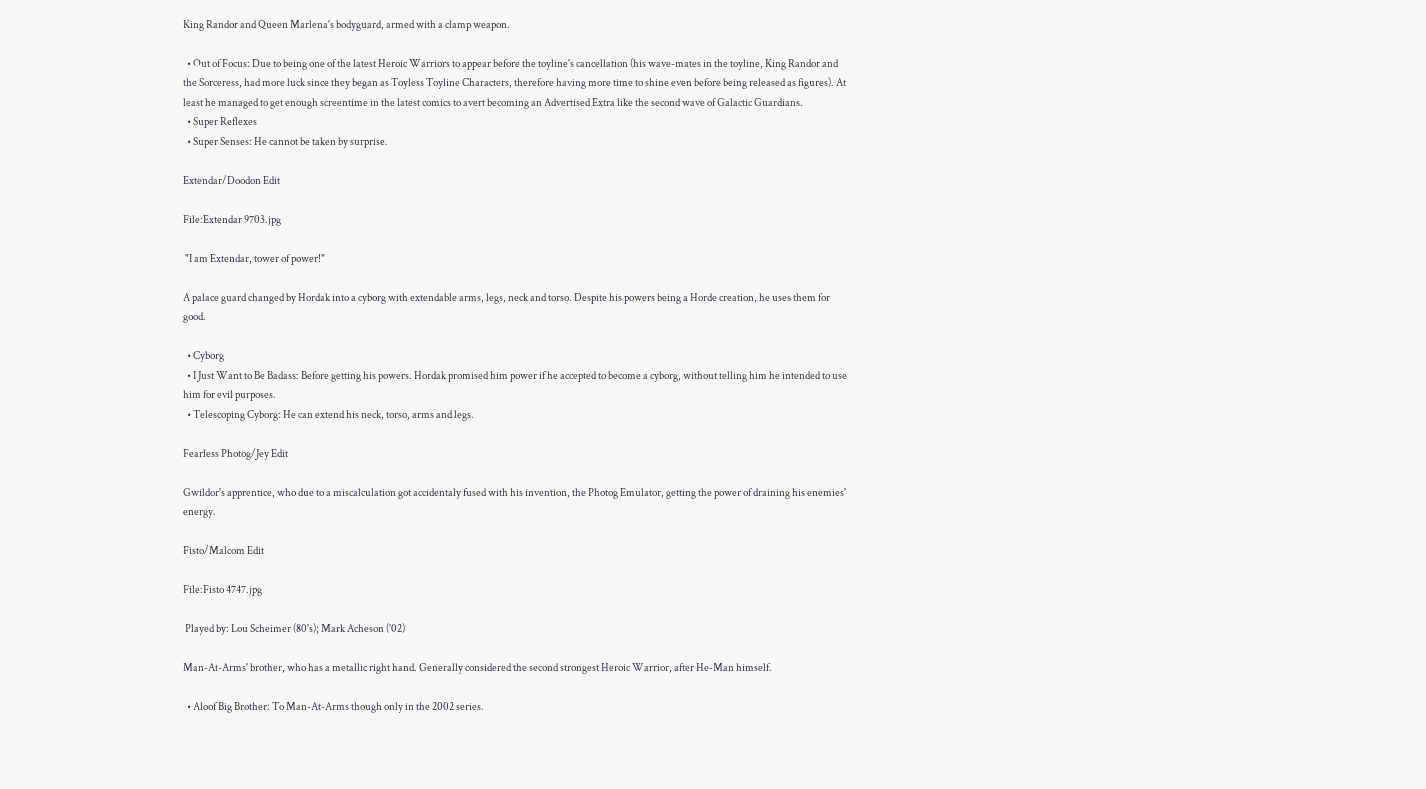King Randor and Queen Marlena's bodyguard, armed with a clamp weapon.

  • Out of Focus: Due to being one of the latest Heroic Warriors to appear before the toyline's cancellation (his wave-mates in the toyline, King Randor and the Sorceress, had more luck since they began as Toyless Toyline Characters, therefore having more time to shine even before being released as figures). At least he managed to get enough screentime in the latest comics to avert becoming an Advertised Extra like the second wave of Galactic Guardians.
  • Super Reflexes
  • Super Senses: He cannot be taken by surprise.

Extendar/Doodon Edit

File:Extendar 9703.jpg

 "I am Extendar, tower of power!"

A palace guard changed by Hordak into a cyborg with extendable arms, legs, neck and torso. Despite his powers being a Horde creation, he uses them for good.

  • Cyborg
  • I Just Want to Be Badass: Before getting his powers. Hordak promised him power if he accepted to become a cyborg, without telling him he intended to use him for evil purposes.
  • Telescoping Cyborg: He can extend his neck, torso, arms and legs.

Fearless Photog/Jey Edit

Gwildor's apprentice, who due to a miscalculation got accidentaly fused with his invention, the Photog Emulator, getting the power of draining his enemies' energy.

Fisto/Malcom Edit

File:Fisto 4747.jpg

 Played by: Lou Scheimer (80's); Mark Acheson ('02)

Man-At-Arms' brother, who has a metallic right hand. Generally considered the second strongest Heroic Warrior, after He-Man himself.

  • Aloof Big Brother: To Man-At-Arms though only in the 2002 series.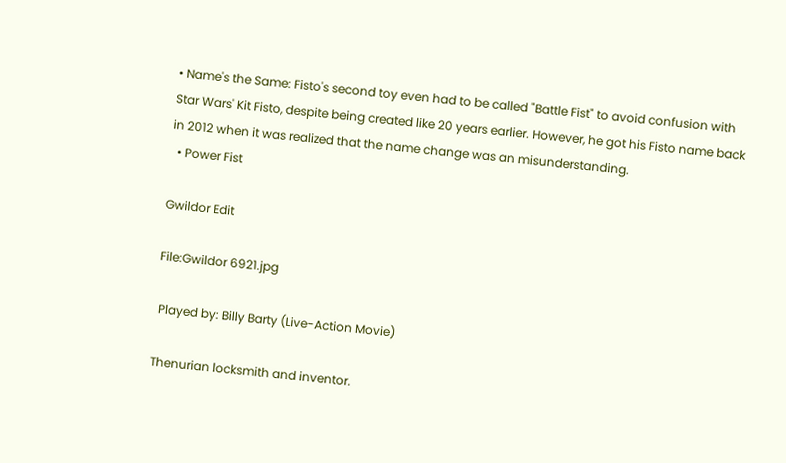• Name's the Same: Fisto's second toy even had to be called "Battle Fist" to avoid confusion with Star Wars' Kit Fisto, despite being created like 20 years earlier. However, he got his Fisto name back in 2012 when it was realized that the name change was an misunderstanding.
  • Power Fist

Gwildor Edit

File:Gwildor 6921.jpg

 Played by: Billy Barty (Live-Action Movie)

Thenurian locksmith and inventor.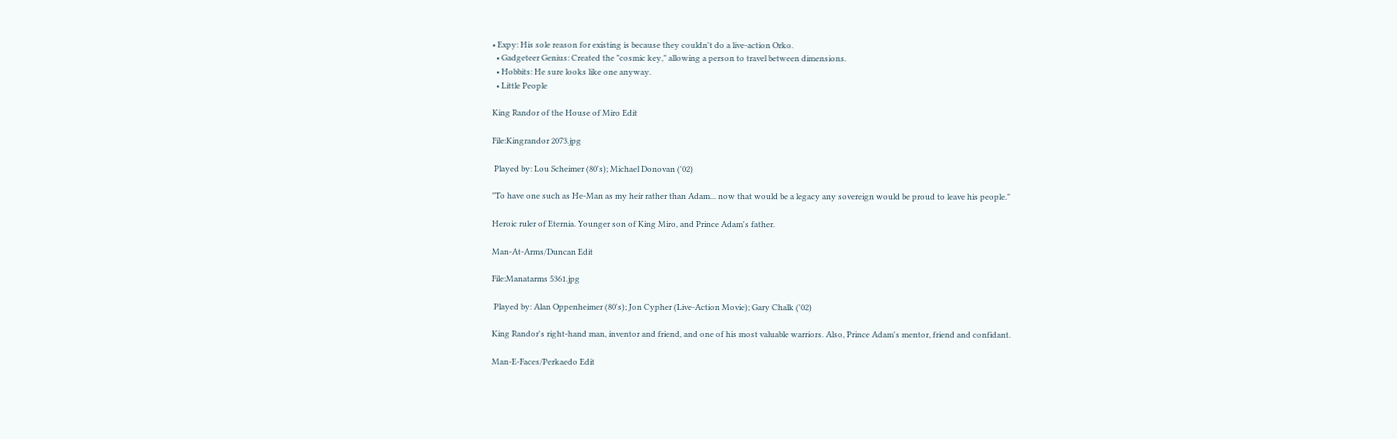• Expy: His sole reason for existing is because they couldn't do a live-action Orko.
  • Gadgeteer Genius: Created the "cosmic key," allowing a person to travel between dimensions.
  • Hobbits: He sure looks like one anyway.
  • Little People

King Randor of the House of Miro Edit

File:Kingrandor 2073.jpg

 Played by: Lou Scheimer (80's); Michael Donovan ('02)

"To have one such as He-Man as my heir rather than Adam... now that would be a legacy any sovereign would be proud to leave his people."

Heroic ruler of Eternia. Younger son of King Miro, and Prince Adam's father.

Man-At-Arms/Duncan Edit

File:Manatarms 5361.jpg

 Played by: Alan Oppenheimer (80's); Jon Cypher (Live-Action Movie); Gary Chalk ('02)

King Randor's right-hand man, inventor and friend, and one of his most valuable warriors. Also, Prince Adam's mentor, friend and confidant.

Man-E-Faces/Perkaedo Edit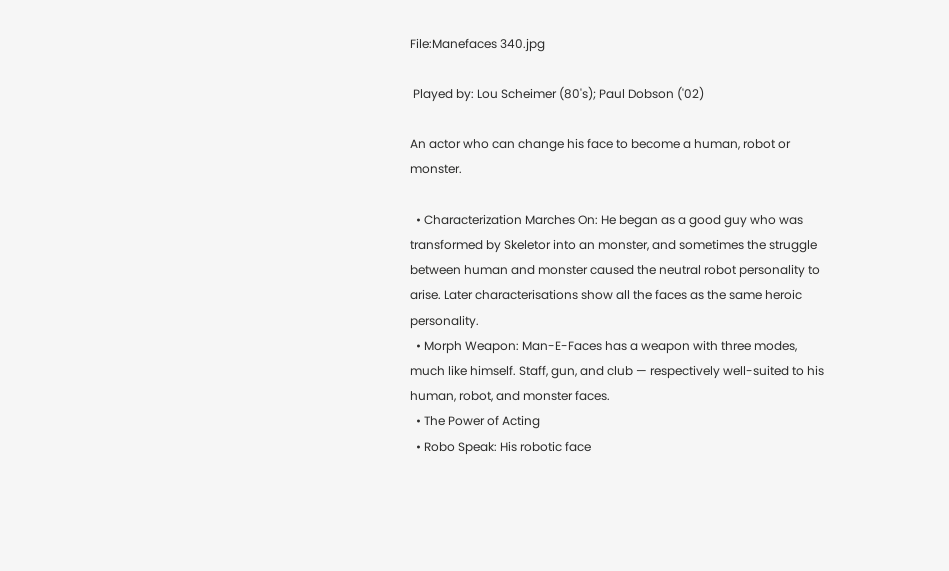File:Manefaces 340.jpg

 Played by: Lou Scheimer (80's); Paul Dobson ('02)

An actor who can change his face to become a human, robot or monster.

  • Characterization Marches On: He began as a good guy who was transformed by Skeletor into an monster, and sometimes the struggle between human and monster caused the neutral robot personality to arise. Later characterisations show all the faces as the same heroic personality.
  • Morph Weapon: Man-E-Faces has a weapon with three modes, much like himself. Staff, gun, and club — respectively well-suited to his human, robot, and monster faces.
  • The Power of Acting
  • Robo Speak: His robotic face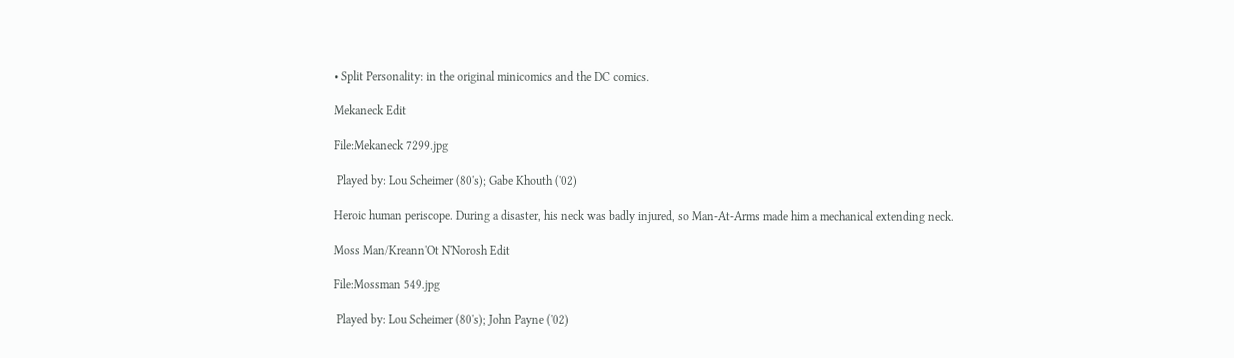• Split Personality: in the original minicomics and the DC comics.

Mekaneck Edit

File:Mekaneck 7299.jpg

 Played by: Lou Scheimer (80's); Gabe Khouth ('02)

Heroic human periscope. During a disaster, his neck was badly injured, so Man-At-Arms made him a mechanical extending neck.

Moss Man/Kreann'Ot N'Norosh Edit

File:Mossman 549.jpg

 Played by: Lou Scheimer (80's); John Payne ('02)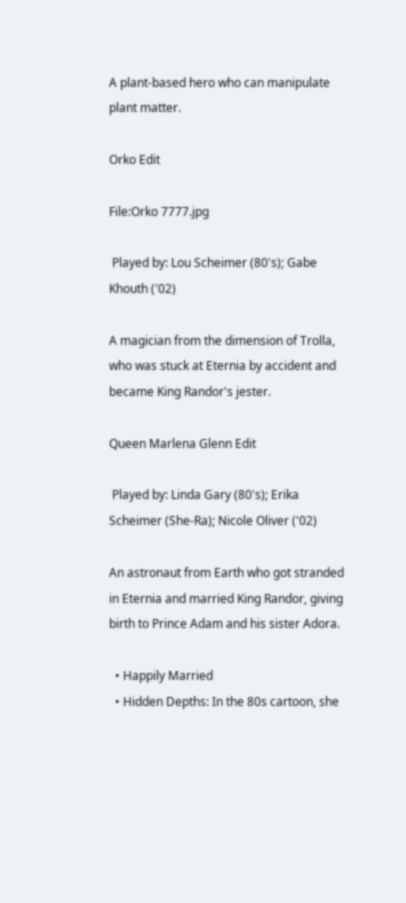A plant-based hero who can manipulate plant matter.

Orko Edit

File:Orko 7777.jpg

 Played by: Lou Scheimer (80's); Gabe Khouth ('02)

A magician from the dimension of Trolla, who was stuck at Eternia by accident and became King Randor's jester.

Queen Marlena Glenn Edit

 Played by: Linda Gary (80's); Erika Scheimer (She-Ra); Nicole Oliver ('02)

An astronaut from Earth who got stranded in Eternia and married King Randor, giving birth to Prince Adam and his sister Adora.

  • Happily Married
  • Hidden Depths: In the 80s cartoon, she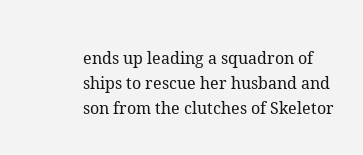ends up leading a squadron of ships to rescue her husband and son from the clutches of Skeletor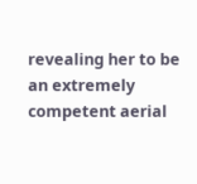revealing her to be an extremely competent aerial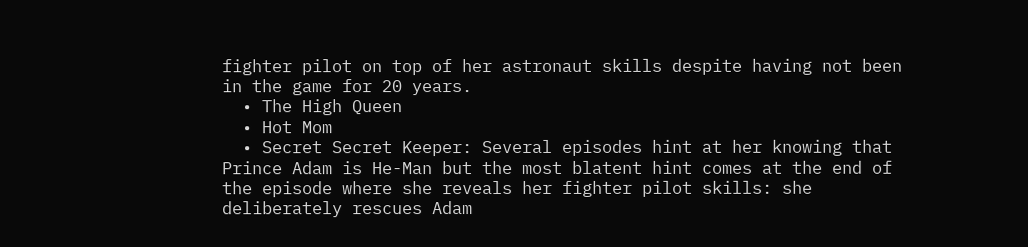fighter pilot on top of her astronaut skills despite having not been in the game for 20 years.
  • The High Queen
  • Hot Mom
  • Secret Secret Keeper: Several episodes hint at her knowing that Prince Adam is He-Man but the most blatent hint comes at the end of the episode where she reveals her fighter pilot skills: she deliberately rescues Adam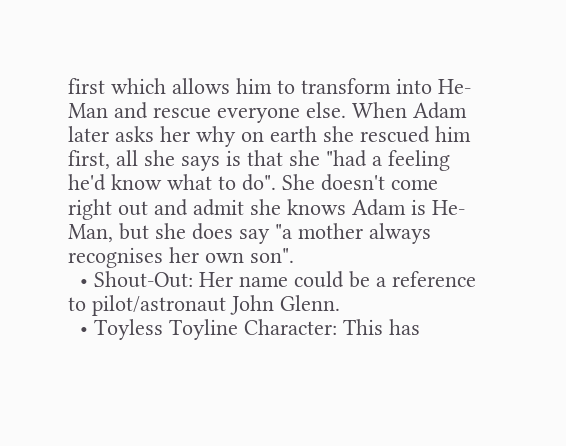first which allows him to transform into He-Man and rescue everyone else. When Adam later asks her why on earth she rescued him first, all she says is that she "had a feeling he'd know what to do". She doesn't come right out and admit she knows Adam is He-Man, but she does say "a mother always recognises her own son".
  • Shout-Out: Her name could be a reference to pilot/astronaut John Glenn.
  • Toyless Toyline Character: This has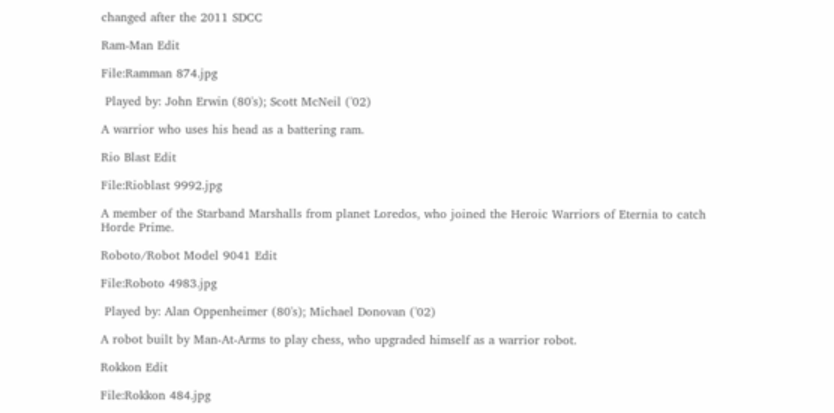changed after the 2011 SDCC

Ram-Man Edit

File:Ramman 874.jpg

 Played by: John Erwin (80's); Scott McNeil ('02)

A warrior who uses his head as a battering ram.

Rio Blast Edit

File:Rioblast 9992.jpg

A member of the Starband Marshalls from planet Loredos, who joined the Heroic Warriors of Eternia to catch Horde Prime.

Roboto/Robot Model 9041 Edit

File:Roboto 4983.jpg

 Played by: Alan Oppenheimer (80's); Michael Donovan ('02)

A robot built by Man-At-Arms to play chess, who upgraded himself as a warrior robot.

Rokkon Edit

File:Rokkon 484.jpg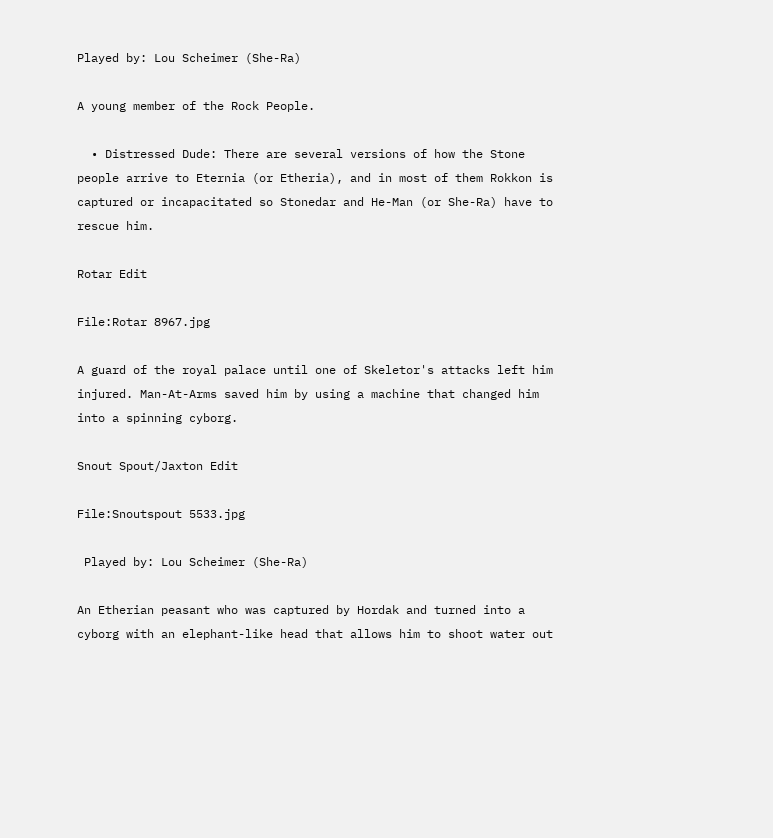Played by: Lou Scheimer (She-Ra)

A young member of the Rock People.

  • Distressed Dude: There are several versions of how the Stone people arrive to Eternia (or Etheria), and in most of them Rokkon is captured or incapacitated so Stonedar and He-Man (or She-Ra) have to rescue him.

Rotar Edit

File:Rotar 8967.jpg

A guard of the royal palace until one of Skeletor's attacks left him injured. Man-At-Arms saved him by using a machine that changed him into a spinning cyborg.

Snout Spout/Jaxton Edit

File:Snoutspout 5533.jpg

 Played by: Lou Scheimer (She-Ra)

An Etherian peasant who was captured by Hordak and turned into a cyborg with an elephant-like head that allows him to shoot water out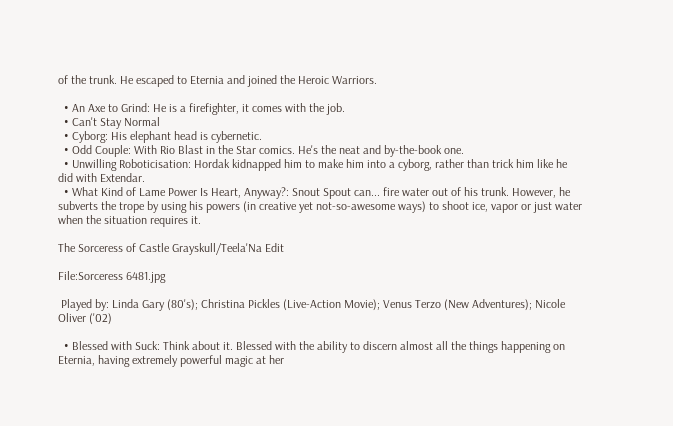of the trunk. He escaped to Eternia and joined the Heroic Warriors.

  • An Axe to Grind: He is a firefighter, it comes with the job.
  • Can't Stay Normal
  • Cyborg: His elephant head is cybernetic.
  • Odd Couple: With Rio Blast in the Star comics. He's the neat and by-the-book one.
  • Unwilling Roboticisation: Hordak kidnapped him to make him into a cyborg, rather than trick him like he did with Extendar.
  • What Kind of Lame Power Is Heart, Anyway?: Snout Spout can... fire water out of his trunk. However, he subverts the trope by using his powers (in creative yet not-so-awesome ways) to shoot ice, vapor or just water when the situation requires it.

The Sorceress of Castle Grayskull/Teela'Na Edit

File:Sorceress 6481.jpg

 Played by: Linda Gary (80's); Christina Pickles (Live-Action Movie); Venus Terzo (New Adventures); Nicole Oliver ('02)

  • Blessed with Suck: Think about it. Blessed with the ability to discern almost all the things happening on Eternia, having extremely powerful magic at her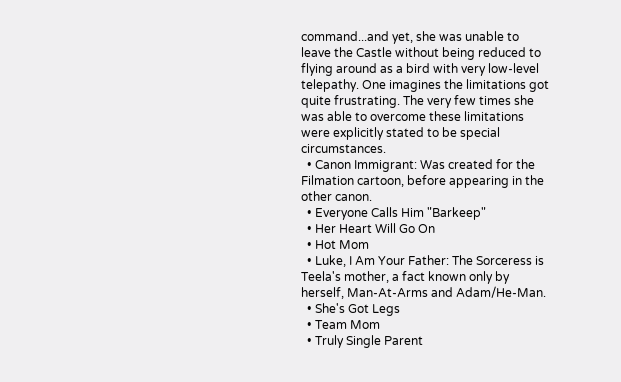command...and yet, she was unable to leave the Castle without being reduced to flying around as a bird with very low-level telepathy. One imagines the limitations got quite frustrating. The very few times she was able to overcome these limitations were explicitly stated to be special circumstances.
  • Canon Immigrant: Was created for the Filmation cartoon, before appearing in the other canon.
  • Everyone Calls Him "Barkeep"
  • Her Heart Will Go On
  • Hot Mom
  • Luke, I Am Your Father: The Sorceress is Teela's mother, a fact known only by herself, Man-At-Arms and Adam/He-Man.
  • She's Got Legs
  • Team Mom
  • Truly Single Parent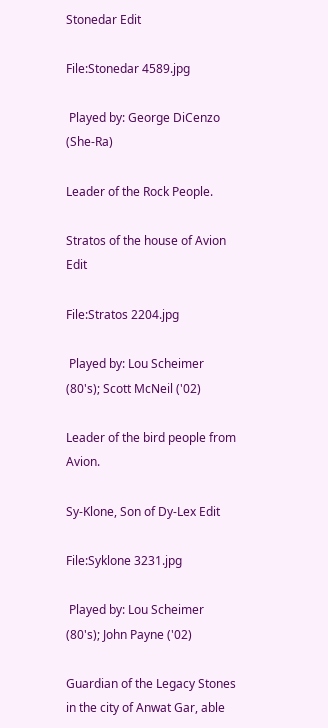Stonedar Edit

File:Stonedar 4589.jpg

 Played by: George DiCenzo (She-Ra)

Leader of the Rock People.

Stratos of the house of Avion Edit

File:Stratos 2204.jpg

 Played by: Lou Scheimer (80's); Scott McNeil ('02)

Leader of the bird people from Avion.

Sy-Klone, Son of Dy-Lex Edit

File:Syklone 3231.jpg

 Played by: Lou Scheimer (80's); John Payne ('02)

Guardian of the Legacy Stones in the city of Anwat Gar, able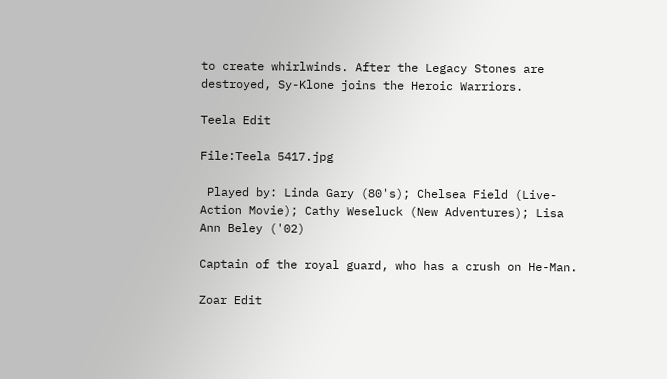to create whirlwinds. After the Legacy Stones are destroyed, Sy-Klone joins the Heroic Warriors.

Teela Edit

File:Teela 5417.jpg

 Played by: Linda Gary (80's); Chelsea Field (Live-Action Movie); Cathy Weseluck (New Adventures); Lisa Ann Beley ('02)

Captain of the royal guard, who has a crush on He-Man.

Zoar Edit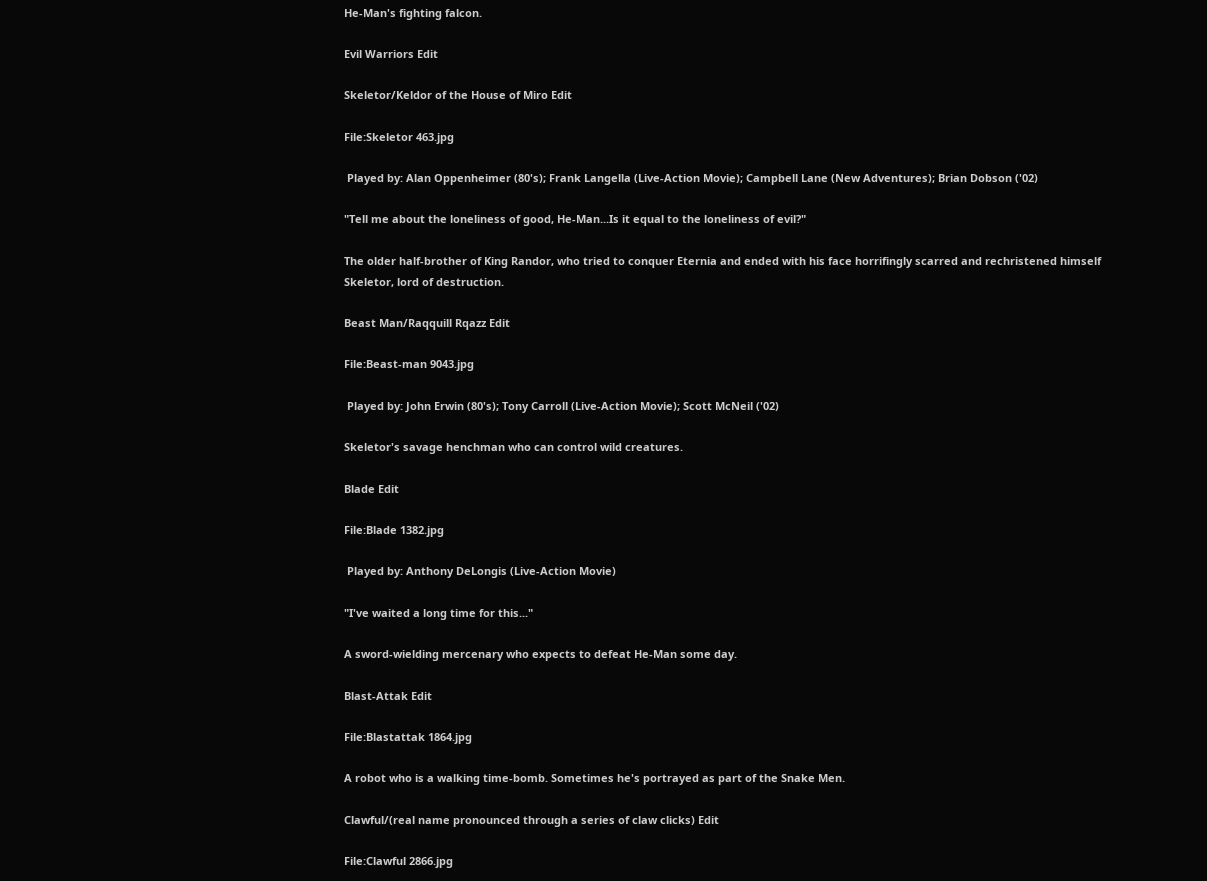He-Man's fighting falcon.

Evil Warriors Edit

Skeletor/Keldor of the House of Miro Edit

File:Skeletor 463.jpg

 Played by: Alan Oppenheimer (80's); Frank Langella (Live-Action Movie); Campbell Lane (New Adventures); Brian Dobson ('02)

"Tell me about the loneliness of good, He-Man...Is it equal to the loneliness of evil?"

The older half-brother of King Randor, who tried to conquer Eternia and ended with his face horrifingly scarred and rechristened himself Skeletor, lord of destruction.

Beast Man/Raqquill Rqazz Edit

File:Beast-man 9043.jpg

 Played by: John Erwin (80's); Tony Carroll (Live-Action Movie); Scott McNeil ('02)

Skeletor's savage henchman who can control wild creatures.

Blade Edit

File:Blade 1382.jpg

 Played by: Anthony DeLongis (Live-Action Movie)

"I've waited a long time for this..."

A sword-wielding mercenary who expects to defeat He-Man some day.

Blast-Attak Edit

File:Blastattak 1864.jpg

A robot who is a walking time-bomb. Sometimes he's portrayed as part of the Snake Men.

Clawful/(real name pronounced through a series of claw clicks) Edit

File:Clawful 2866.jpg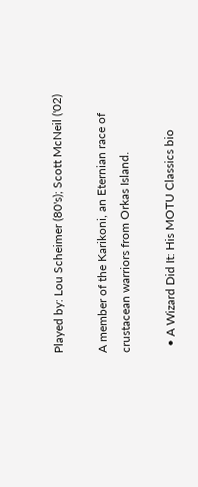Played by: Lou Scheimer (80's); Scott McNeil ('02)

A member of the Karikoni, an Eternian race of crustacean warriors from Orkas Island.

  • A Wizard Did It: His MOTU Classics bio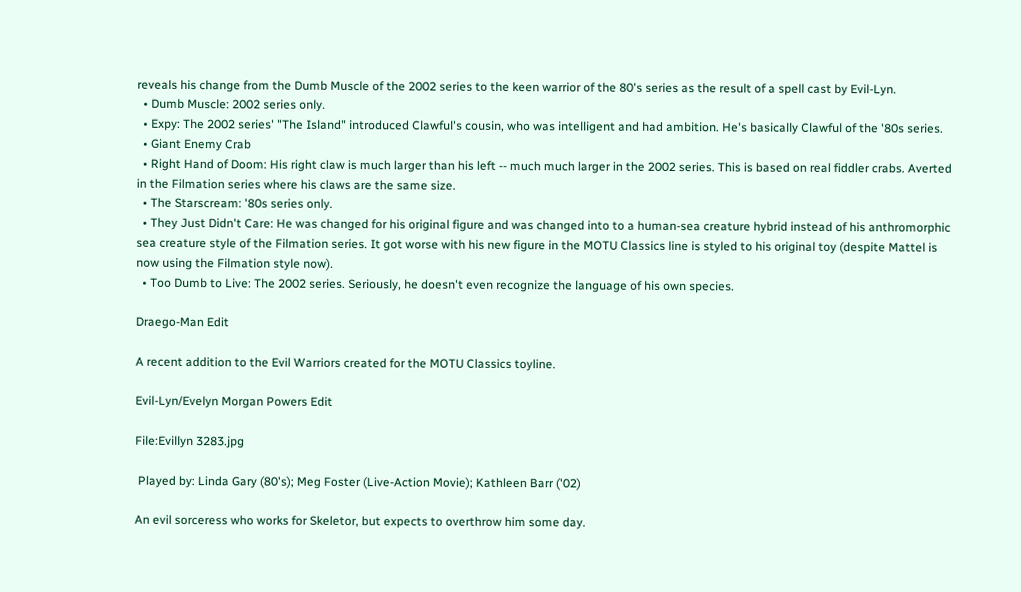reveals his change from the Dumb Muscle of the 2002 series to the keen warrior of the 80's series as the result of a spell cast by Evil-Lyn.
  • Dumb Muscle: 2002 series only.
  • Expy: The 2002 series' "The Island" introduced Clawful's cousin, who was intelligent and had ambition. He's basically Clawful of the '80s series.
  • Giant Enemy Crab
  • Right Hand of Doom: His right claw is much larger than his left -- much much larger in the 2002 series. This is based on real fiddler crabs. Averted in the Filmation series where his claws are the same size.
  • The Starscream: '80s series only.
  • They Just Didn't Care: He was changed for his original figure and was changed into to a human-sea creature hybrid instead of his anthromorphic sea creature style of the Filmation series. It got worse with his new figure in the MOTU Classics line is styled to his original toy (despite Mattel is now using the Filmation style now).
  • Too Dumb to Live: The 2002 series. Seriously, he doesn't even recognize the language of his own species.

Draego-Man Edit

A recent addition to the Evil Warriors created for the MOTU Classics toyline.

Evil-Lyn/Evelyn Morgan Powers Edit

File:Evillyn 3283.jpg

 Played by: Linda Gary (80's); Meg Foster (Live-Action Movie); Kathleen Barr ('02)

An evil sorceress who works for Skeletor, but expects to overthrow him some day.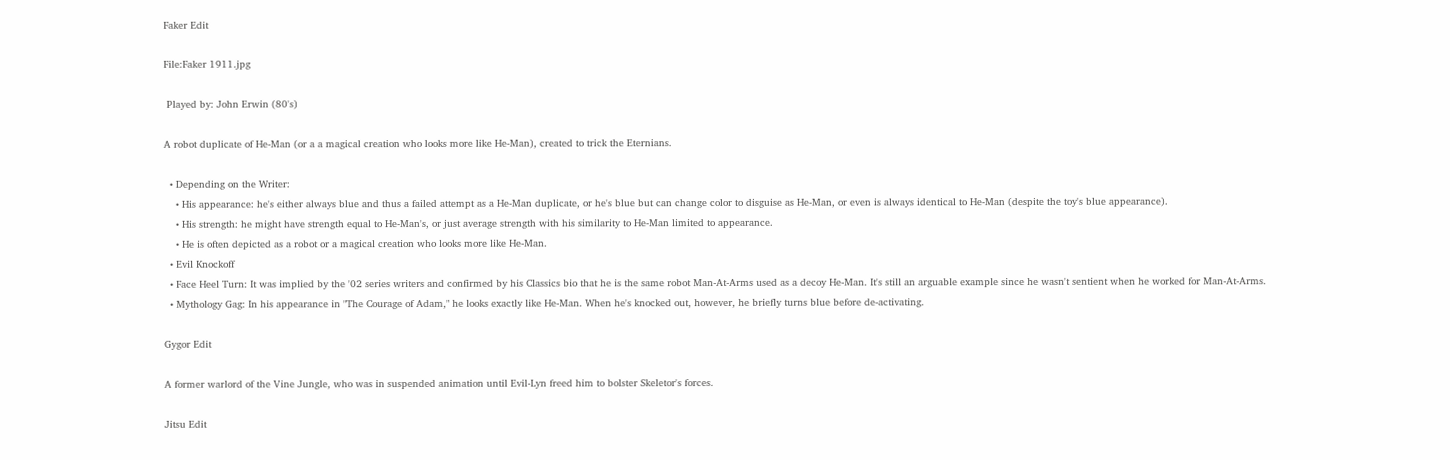Faker Edit

File:Faker 1911.jpg

 Played by: John Erwin (80's)

A robot duplicate of He-Man (or a a magical creation who looks more like He-Man), created to trick the Eternians.

  • Depending on the Writer:
    • His appearance: he's either always blue and thus a failed attempt as a He-Man duplicate, or he's blue but can change color to disguise as He-Man, or even is always identical to He-Man (despite the toy's blue appearance).
    • His strength: he might have strength equal to He-Man's, or just average strength with his similarity to He-Man limited to appearance.
    • He is often depicted as a robot or a magical creation who looks more like He-Man.
  • Evil Knockoff
  • Face Heel Turn: It was implied by the '02 series writers and confirmed by his Classics bio that he is the same robot Man-At-Arms used as a decoy He-Man. It's still an arguable example since he wasn't sentient when he worked for Man-At-Arms.
  • Mythology Gag: In his appearance in "The Courage of Adam," he looks exactly like He-Man. When he's knocked out, however, he briefly turns blue before de-activating.

Gygor Edit

A former warlord of the Vine Jungle, who was in suspended animation until Evil-Lyn freed him to bolster Skeletor's forces.

Jitsu Edit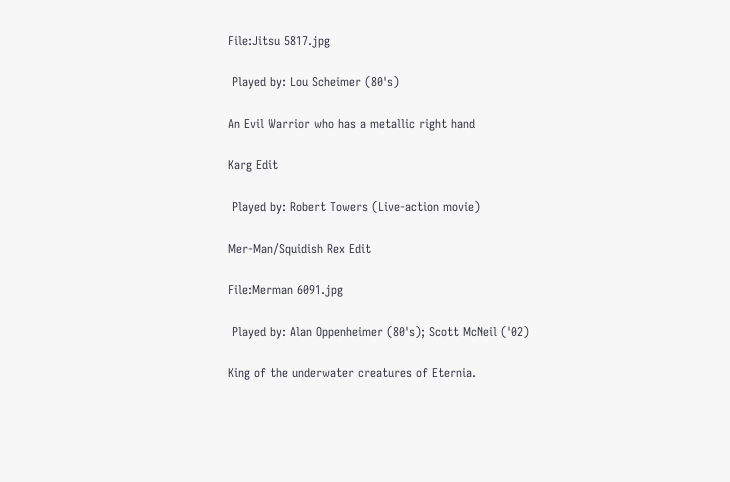File:Jitsu 5817.jpg

 Played by: Lou Scheimer (80's)

An Evil Warrior who has a metallic right hand

Karg Edit

 Played by: Robert Towers (Live-action movie)

Mer-Man/Squidish Rex Edit

File:Merman 6091.jpg

 Played by: Alan Oppenheimer (80's); Scott McNeil ('02)

King of the underwater creatures of Eternia.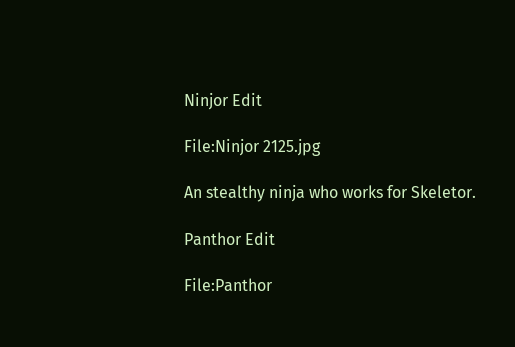Ninjor Edit

File:Ninjor 2125.jpg

An stealthy ninja who works for Skeletor.

Panthor Edit

File:Panthor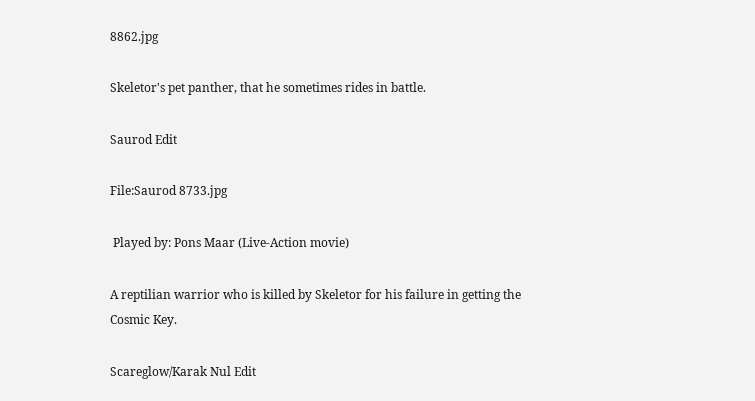8862.jpg

Skeletor's pet panther, that he sometimes rides in battle.

Saurod Edit

File:Saurod 8733.jpg

 Played by: Pons Maar (Live-Action movie)

A reptilian warrior who is killed by Skeletor for his failure in getting the Cosmic Key.

Scareglow/Karak Nul Edit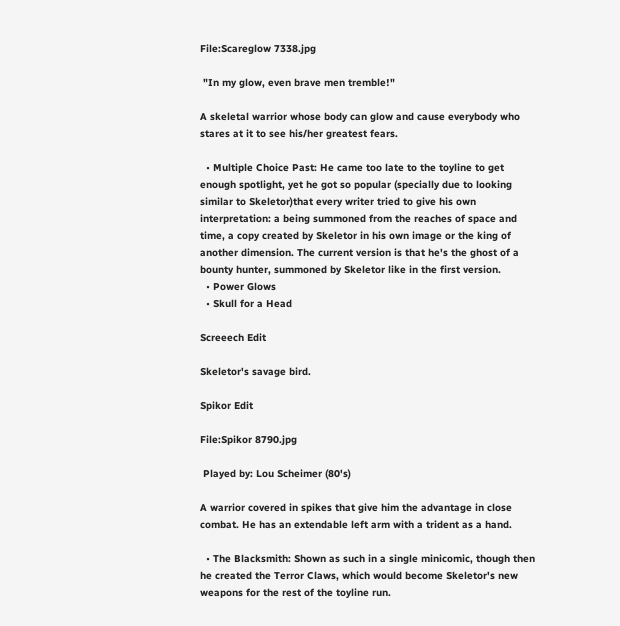File:Scareglow 7338.jpg

 "In my glow, even brave men tremble!"

A skeletal warrior whose body can glow and cause everybody who stares at it to see his/her greatest fears.

  • Multiple Choice Past: He came too late to the toyline to get enough spotlight, yet he got so popular (specially due to looking similar to Skeletor)that every writer tried to give his own interpretation: a being summoned from the reaches of space and time, a copy created by Skeletor in his own image or the king of another dimension. The current version is that he's the ghost of a bounty hunter, summoned by Skeletor like in the first version.
  • Power Glows
  • Skull for a Head

Screeech Edit

Skeletor's savage bird.

Spikor Edit

File:Spikor 8790.jpg

 Played by: Lou Scheimer (80's)

A warrior covered in spikes that give him the advantage in close combat. He has an extendable left arm with a trident as a hand.

  • The Blacksmith: Shown as such in a single minicomic, though then he created the Terror Claws, which would become Skeletor's new weapons for the rest of the toyline run.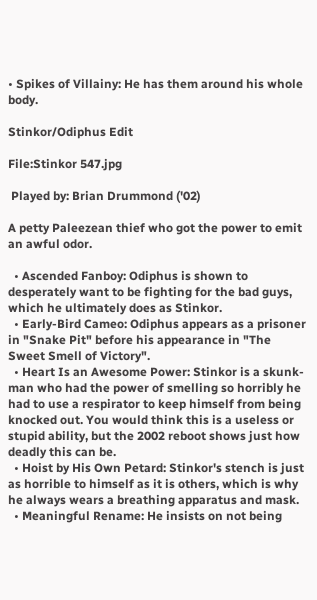• Spikes of Villainy: He has them around his whole body.

Stinkor/Odiphus Edit

File:Stinkor 547.jpg

 Played by: Brian Drummond ('02)

A petty Paleezean thief who got the power to emit an awful odor.

  • Ascended Fanboy: Odiphus is shown to desperately want to be fighting for the bad guys, which he ultimately does as Stinkor.
  • Early-Bird Cameo: Odiphus appears as a prisoner in "Snake Pit" before his appearance in "The Sweet Smell of Victory".
  • Heart Is an Awesome Power: Stinkor is a skunk-man who had the power of smelling so horribly he had to use a respirator to keep himself from being knocked out. You would think this is a useless or stupid ability, but the 2002 reboot shows just how deadly this can be.
  • Hoist by His Own Petard: Stinkor's stench is just as horrible to himself as it is others, which is why he always wears a breathing apparatus and mask.
  • Meaningful Rename: He insists on not being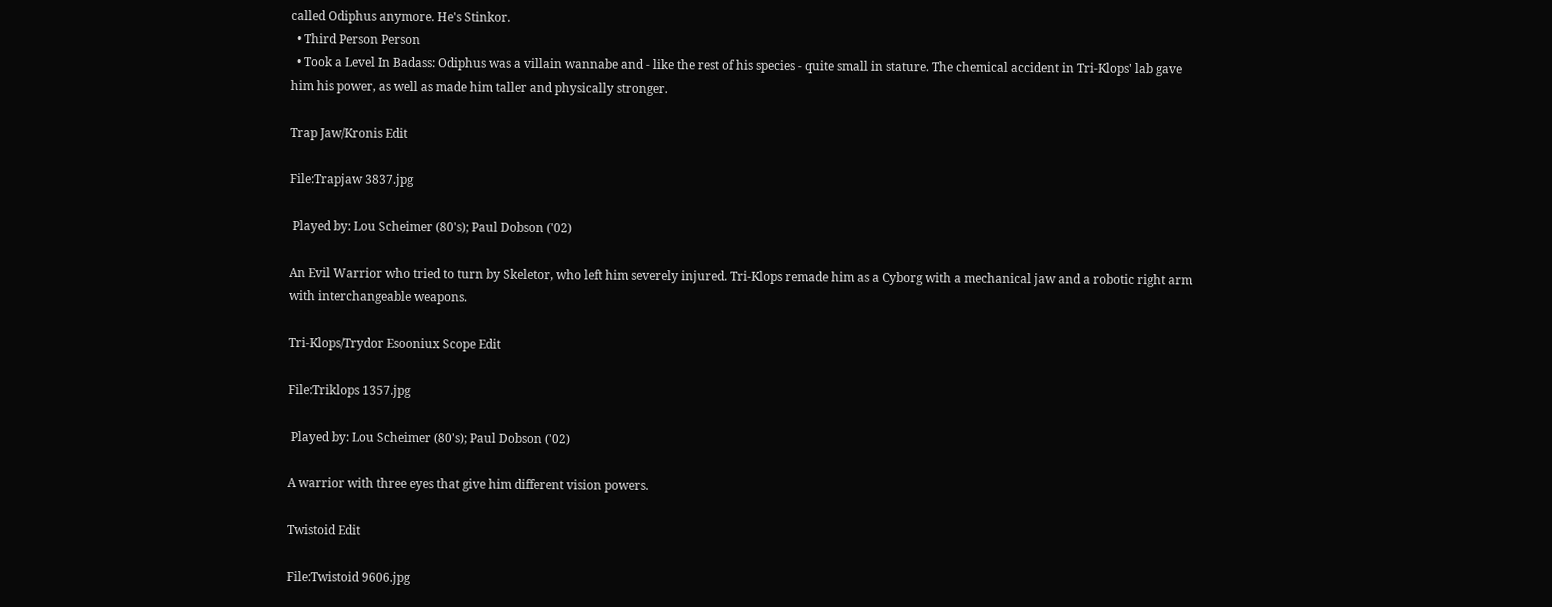called Odiphus anymore. He's Stinkor.
  • Third Person Person
  • Took a Level In Badass: Odiphus was a villain wannabe and - like the rest of his species - quite small in stature. The chemical accident in Tri-Klops' lab gave him his power, as well as made him taller and physically stronger.

Trap Jaw/Kronis Edit

File:Trapjaw 3837.jpg

 Played by: Lou Scheimer (80's); Paul Dobson ('02)

An Evil Warrior who tried to turn by Skeletor, who left him severely injured. Tri-Klops remade him as a Cyborg with a mechanical jaw and a robotic right arm with interchangeable weapons.

Tri-Klops/Trydor Esooniux Scope Edit

File:Triklops 1357.jpg

 Played by: Lou Scheimer (80's); Paul Dobson ('02)

A warrior with three eyes that give him different vision powers.

Twistoid Edit

File:Twistoid 9606.jpg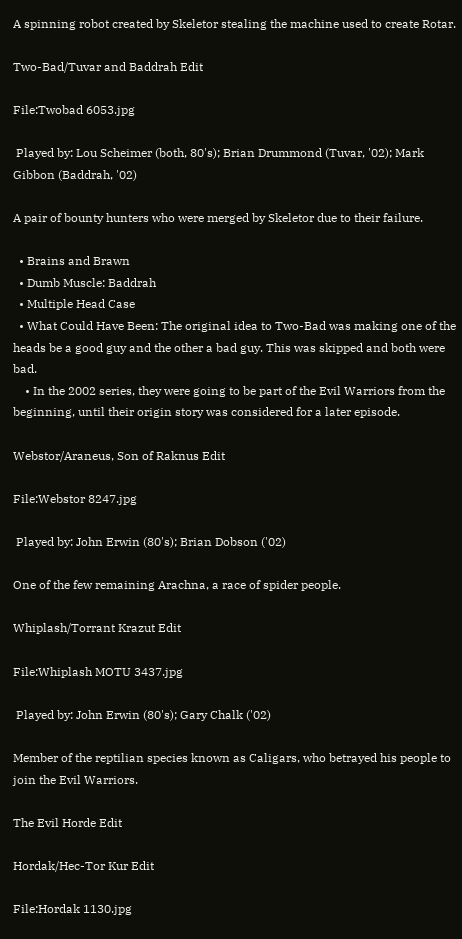A spinning robot created by Skeletor stealing the machine used to create Rotar.

Two-Bad/Tuvar and Baddrah Edit

File:Twobad 6053.jpg

 Played by: Lou Scheimer (both, 80's); Brian Drummond (Tuvar, '02); Mark Gibbon (Baddrah, '02)

A pair of bounty hunters who were merged by Skeletor due to their failure.

  • Brains and Brawn
  • Dumb Muscle: Baddrah
  • Multiple Head Case
  • What Could Have Been: The original idea to Two-Bad was making one of the heads be a good guy and the other a bad guy. This was skipped and both were bad.
    • In the 2002 series, they were going to be part of the Evil Warriors from the beginning, until their origin story was considered for a later episode.

Webstor/Araneus, Son of Raknus Edit

File:Webstor 8247.jpg

 Played by: John Erwin (80's); Brian Dobson ('02)

One of the few remaining Arachna, a race of spider people.

Whiplash/Torrant Krazut Edit

File:Whiplash MOTU 3437.jpg

 Played by: John Erwin (80's); Gary Chalk ('02)

Member of the reptilian species known as Caligars, who betrayed his people to join the Evil Warriors.

The Evil Horde Edit

Hordak/Hec-Tor Kur Edit

File:Hordak 1130.jpg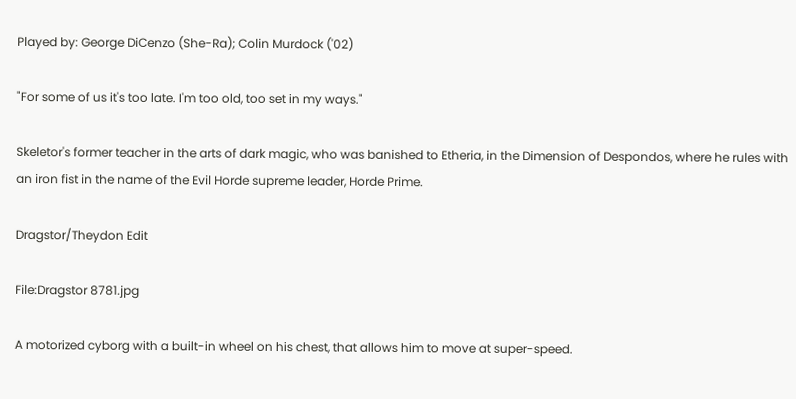Played by: George DiCenzo (She-Ra); Colin Murdock ('02)

"For some of us it's too late. I'm too old, too set in my ways."

Skeletor's former teacher in the arts of dark magic, who was banished to Etheria, in the Dimension of Despondos, where he rules with an iron fist in the name of the Evil Horde supreme leader, Horde Prime.

Dragstor/Theydon Edit

File:Dragstor 8781.jpg

A motorized cyborg with a built-in wheel on his chest, that allows him to move at super-speed.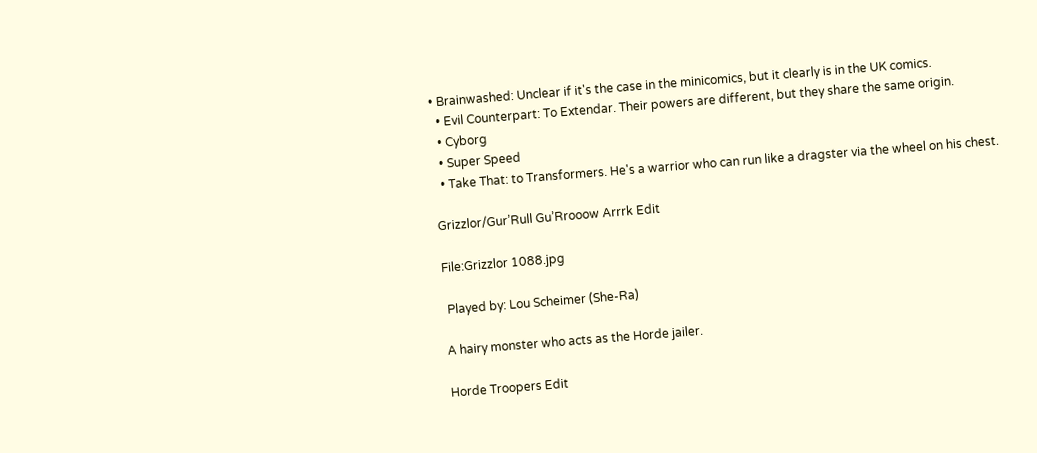• Brainwashed: Unclear if it's the case in the minicomics, but it clearly is in the UK comics.
  • Evil Counterpart: To Extendar. Their powers are different, but they share the same origin.
  • Cyborg
  • Super Speed
  • Take That: to Transformers. He's a warrior who can run like a dragster via the wheel on his chest.

Grizzlor/Gur’Rull Gu’Rrooow Arrrk Edit

File:Grizzlor 1088.jpg

 Played by: Lou Scheimer (She-Ra)

A hairy monster who acts as the Horde jailer.

Horde Troopers Edit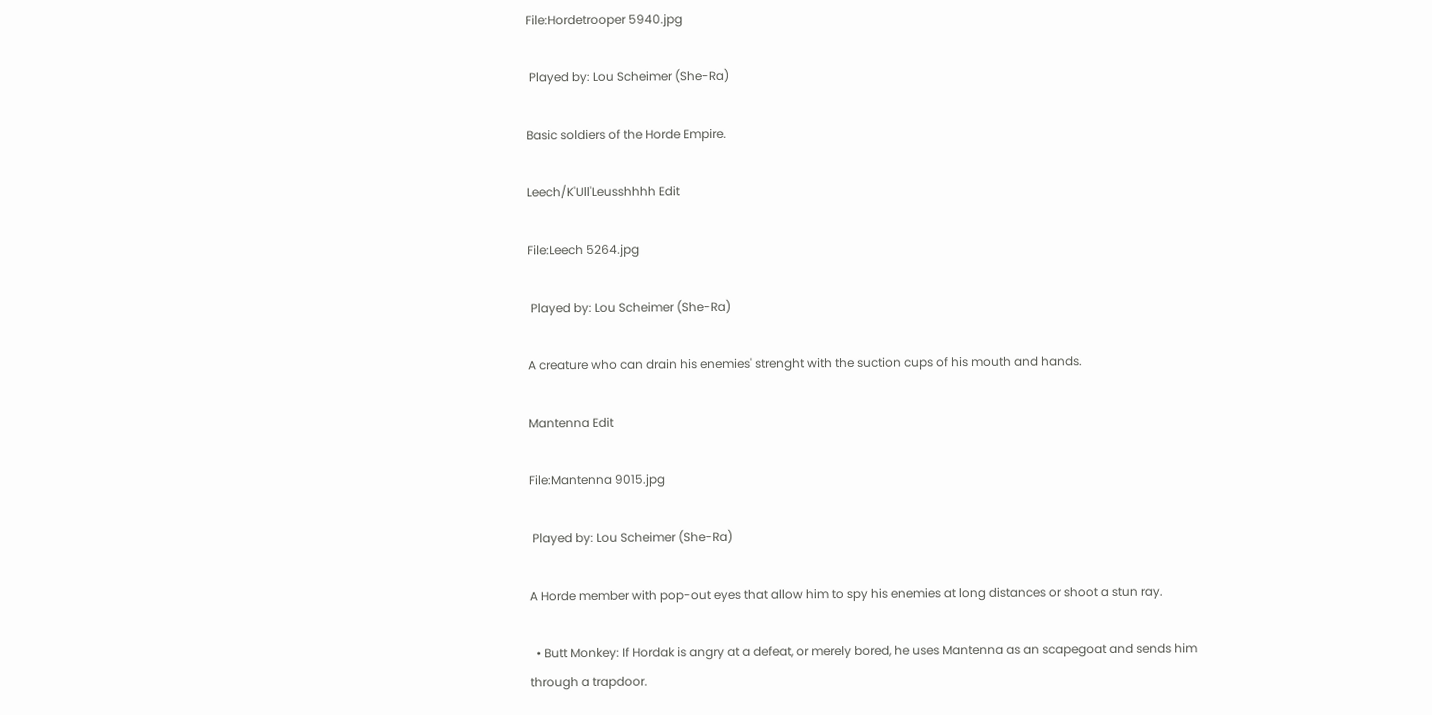File:Hordetrooper 5940.jpg

 Played by: Lou Scheimer (She-Ra)

Basic soldiers of the Horde Empire.

Leech/K'Ull'Leusshhhh Edit

File:Leech 5264.jpg

 Played by: Lou Scheimer (She-Ra)

A creature who can drain his enemies' strenght with the suction cups of his mouth and hands.

Mantenna Edit

File:Mantenna 9015.jpg

 Played by: Lou Scheimer (She-Ra)

A Horde member with pop-out eyes that allow him to spy his enemies at long distances or shoot a stun ray.

  • Butt Monkey: If Hordak is angry at a defeat, or merely bored, he uses Mantenna as an scapegoat and sends him through a trapdoor.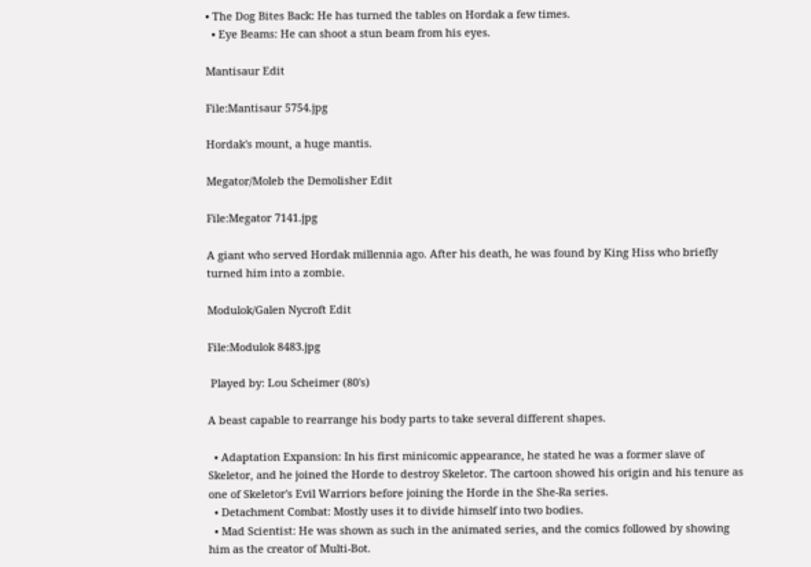• The Dog Bites Back: He has turned the tables on Hordak a few times.
  • Eye Beams: He can shoot a stun beam from his eyes.

Mantisaur Edit

File:Mantisaur 5754.jpg

Hordak's mount, a huge mantis.

Megator/Moleb the Demolisher Edit

File:Megator 7141.jpg

A giant who served Hordak millennia ago. After his death, he was found by King Hiss who briefly turned him into a zombie.

Modulok/Galen Nycroft Edit

File:Modulok 8483.jpg

 Played by: Lou Scheimer (80's)

A beast capable to rearrange his body parts to take several different shapes.

  • Adaptation Expansion: In his first minicomic appearance, he stated he was a former slave of Skeletor, and he joined the Horde to destroy Skeletor. The cartoon showed his origin and his tenure as one of Skeletor's Evil Warriors before joining the Horde in the She-Ra series.
  • Detachment Combat: Mostly uses it to divide himself into two bodies.
  • Mad Scientist: He was shown as such in the animated series, and the comics followed by showing him as the creator of Multi-Bot.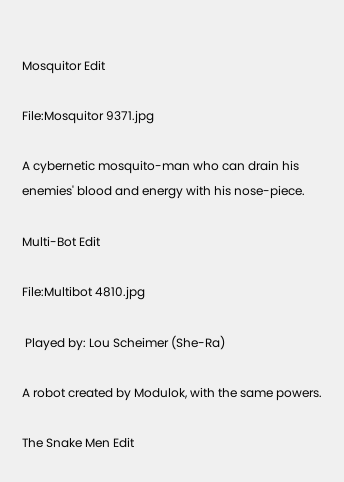Mosquitor Edit

File:Mosquitor 9371.jpg

A cybernetic mosquito-man who can drain his enemies' blood and energy with his nose-piece.

Multi-Bot Edit

File:Multibot 4810.jpg

 Played by: Lou Scheimer (She-Ra)

A robot created by Modulok, with the same powers.

The Snake Men Edit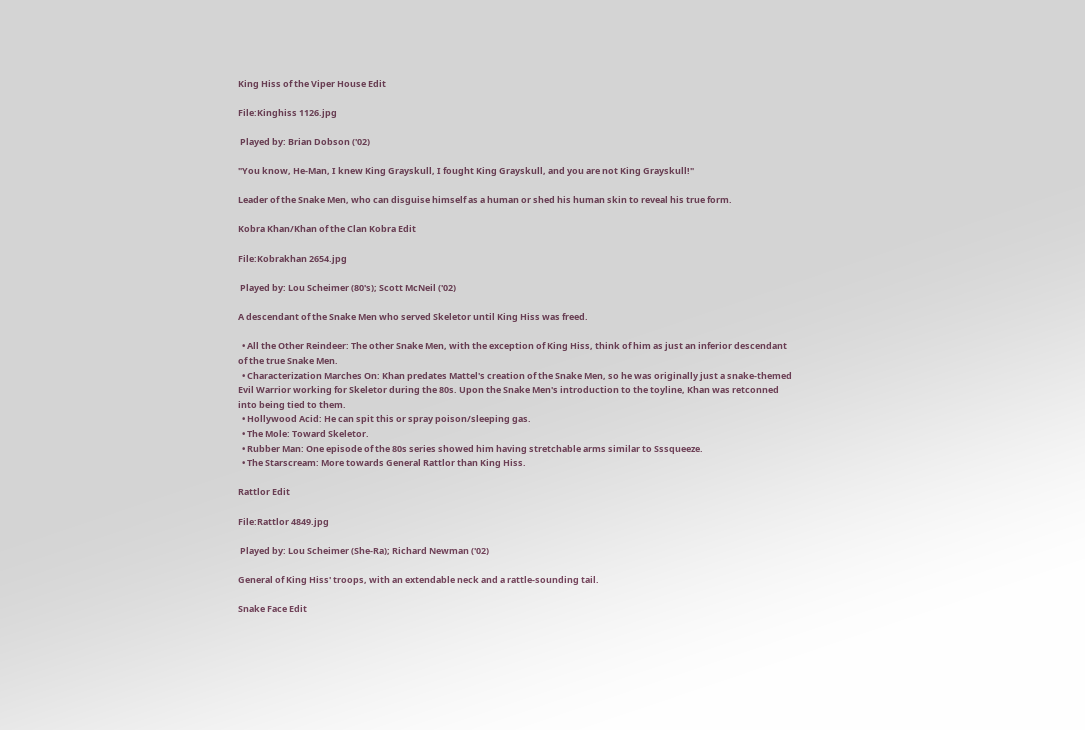King Hiss of the Viper House Edit

File:Kinghiss 1126.jpg

 Played by: Brian Dobson ('02)

"You know, He-Man, I knew King Grayskull, I fought King Grayskull, and you are not King Grayskull!"

Leader of the Snake Men, who can disguise himself as a human or shed his human skin to reveal his true form.

Kobra Khan/Khan of the Clan Kobra Edit

File:Kobrakhan 2654.jpg

 Played by: Lou Scheimer (80's); Scott McNeil ('02)

A descendant of the Snake Men who served Skeletor until King Hiss was freed.

  • All the Other Reindeer: The other Snake Men, with the exception of King Hiss, think of him as just an inferior descendant of the true Snake Men.
  • Characterization Marches On: Khan predates Mattel's creation of the Snake Men, so he was originally just a snake-themed Evil Warrior working for Skeletor during the 80s. Upon the Snake Men's introduction to the toyline, Khan was retconned into being tied to them.
  • Hollywood Acid: He can spit this or spray poison/sleeping gas.
  • The Mole: Toward Skeletor.
  • Rubber Man: One episode of the 80s series showed him having stretchable arms similar to Sssqueeze.
  • The Starscream: More towards General Rattlor than King Hiss.

Rattlor Edit

File:Rattlor 4849.jpg

 Played by: Lou Scheimer (She-Ra); Richard Newman ('02)

General of King Hiss' troops, with an extendable neck and a rattle-sounding tail.

Snake Face Edit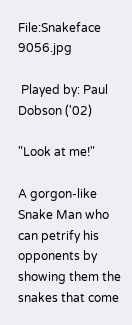File:Snakeface 9056.jpg

 Played by: Paul Dobson ('02)

"Look at me!"

A gorgon-like Snake Man who can petrify his opponents by showing them the snakes that come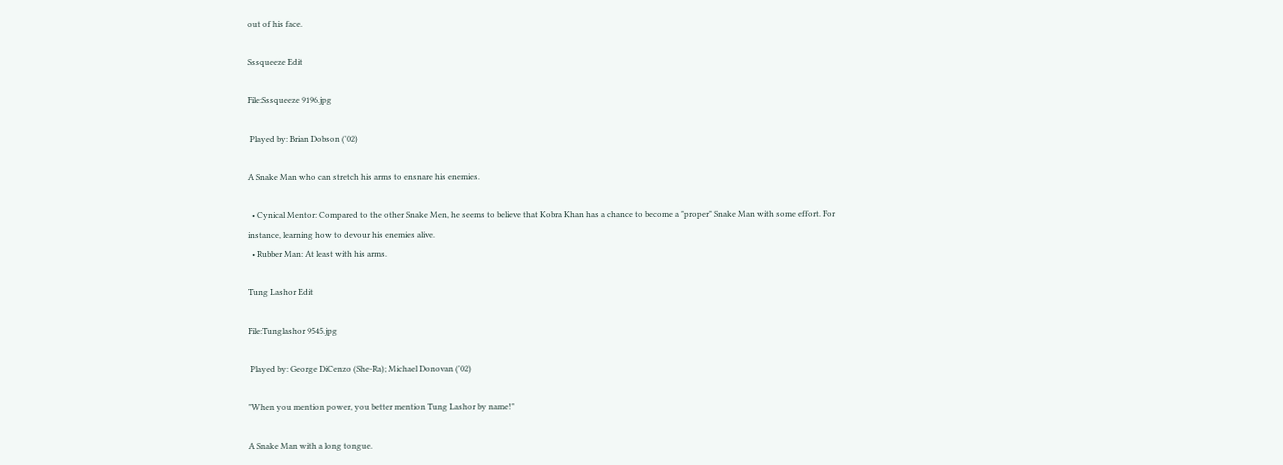out of his face.

Sssqueeze Edit

File:Sssqueeze 9196.jpg

 Played by: Brian Dobson ('02)

A Snake Man who can stretch his arms to ensnare his enemies.

  • Cynical Mentor: Compared to the other Snake Men, he seems to believe that Kobra Khan has a chance to become a "proper" Snake Man with some effort. For instance, learning how to devour his enemies alive.
  • Rubber Man: At least with his arms.

Tung Lashor Edit

File:Tunglashor 9545.jpg

 Played by: George DiCenzo (She-Ra); Michael Donovan ('02)

"When you mention power, you better mention Tung Lashor by name!"

A Snake Man with a long tongue.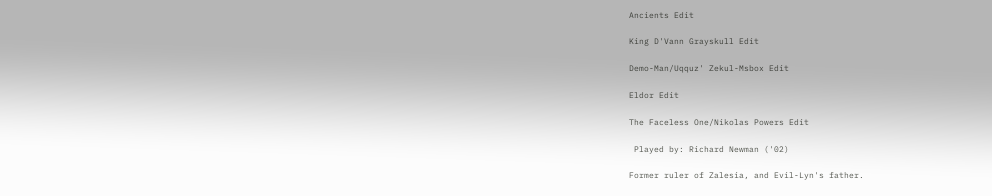Ancients Edit

King D'Vann Grayskull Edit

Demo-Man/Uqquz' Zekul-Msbox Edit

Eldor Edit

The Faceless One/Nikolas Powers Edit

 Played by: Richard Newman ('02)

Former ruler of Zalesia, and Evil-Lyn's father.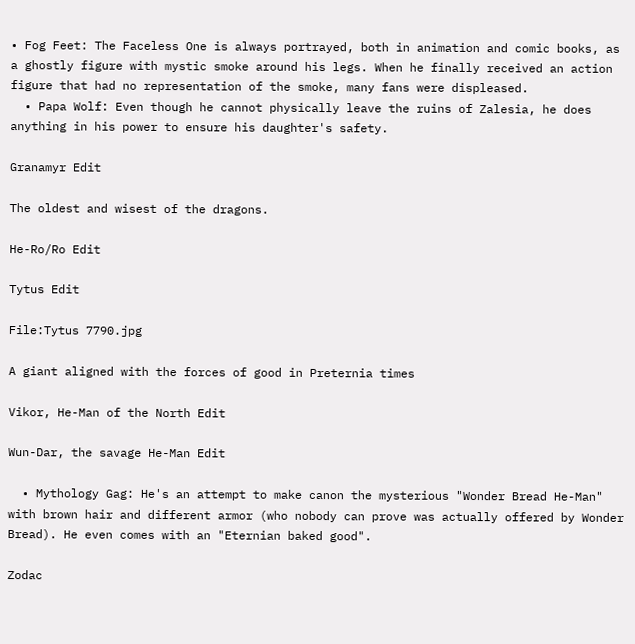• Fog Feet: The Faceless One is always portrayed, both in animation and comic books, as a ghostly figure with mystic smoke around his legs. When he finally received an action figure that had no representation of the smoke, many fans were displeased.
  • Papa Wolf: Even though he cannot physically leave the ruins of Zalesia, he does anything in his power to ensure his daughter's safety.

Granamyr Edit

The oldest and wisest of the dragons.

He-Ro/Ro Edit

Tytus Edit

File:Tytus 7790.jpg

A giant aligned with the forces of good in Preternia times

Vikor, He-Man of the North Edit

Wun-Dar, the savage He-Man Edit

  • Mythology Gag: He's an attempt to make canon the mysterious "Wonder Bread He-Man" with brown hair and different armor (who nobody can prove was actually offered by Wonder Bread). He even comes with an "Eternian baked good".

Zodac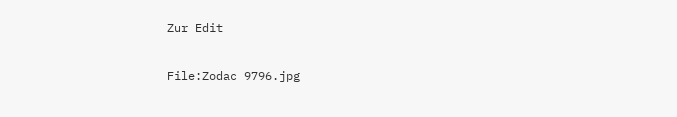Zur Edit

File:Zodac 9796.jpg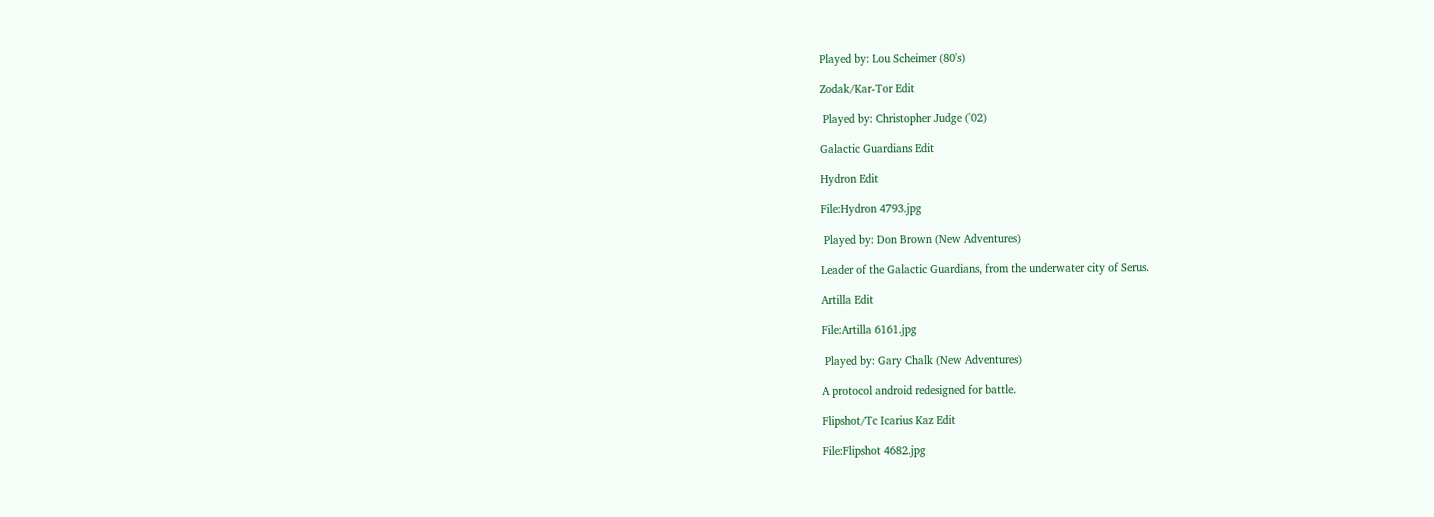Played by: Lou Scheimer (80's)

Zodak/Kar-Tor Edit

 Played by: Christopher Judge ('02)

Galactic Guardians Edit

Hydron Edit

File:Hydron 4793.jpg

 Played by: Don Brown (New Adventures)

Leader of the Galactic Guardians, from the underwater city of Serus.

Artilla Edit

File:Artilla 6161.jpg

 Played by: Gary Chalk (New Adventures)

A protocol android redesigned for battle.

Flipshot/Tc Icarius Kaz Edit

File:Flipshot 4682.jpg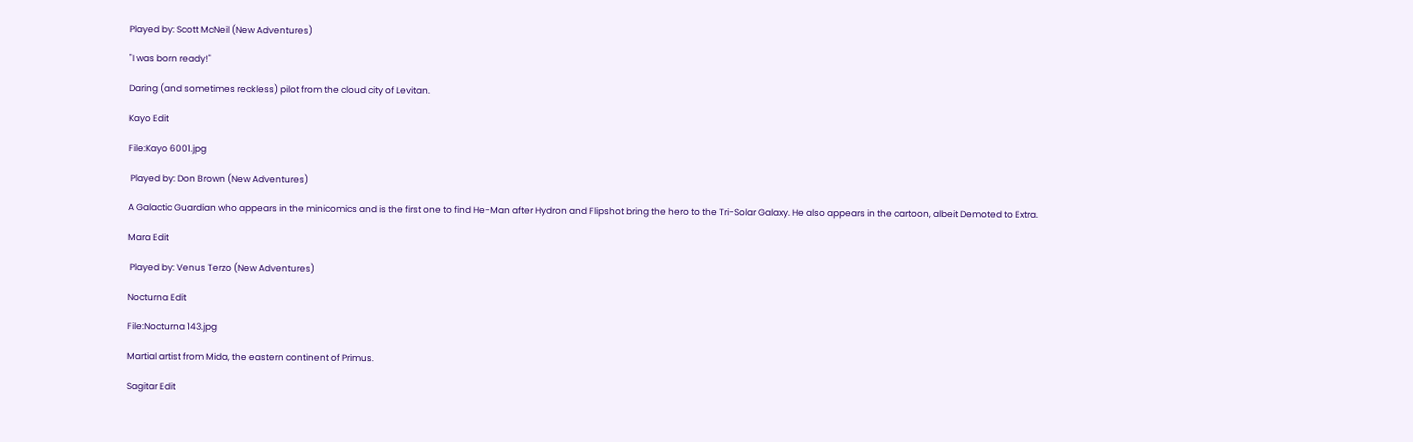Played by: Scott McNeil (New Adventures)

"I was born ready!"

Daring (and sometimes reckless) pilot from the cloud city of Levitan.

Kayo Edit

File:Kayo 6001.jpg

 Played by: Don Brown (New Adventures)

A Galactic Guardian who appears in the minicomics and is the first one to find He-Man after Hydron and Flipshot bring the hero to the Tri-Solar Galaxy. He also appears in the cartoon, albeit Demoted to Extra.

Mara Edit

 Played by: Venus Terzo (New Adventures)

Nocturna Edit

File:Nocturna 143.jpg

Martial artist from Mida, the eastern continent of Primus.

Sagitar Edit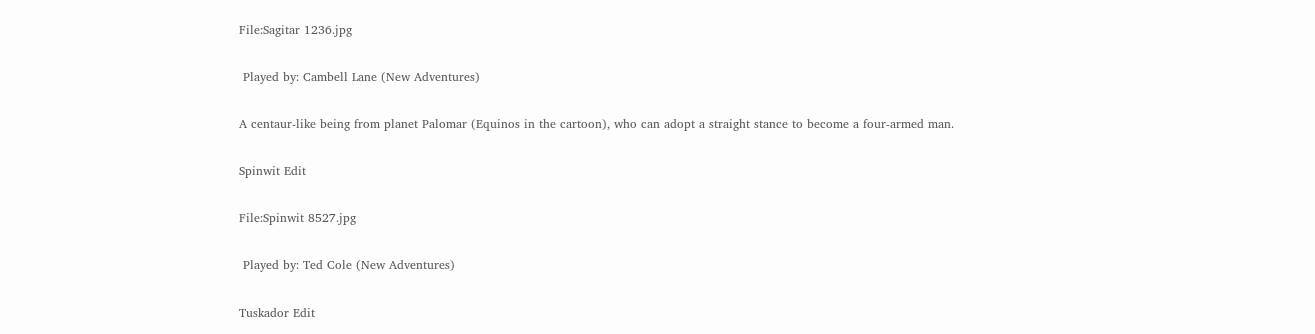File:Sagitar 1236.jpg

 Played by: Cambell Lane (New Adventures)

A centaur-like being from planet Palomar (Equinos in the cartoon), who can adopt a straight stance to become a four-armed man.

Spinwit Edit

File:Spinwit 8527.jpg

 Played by: Ted Cole (New Adventures)

Tuskador Edit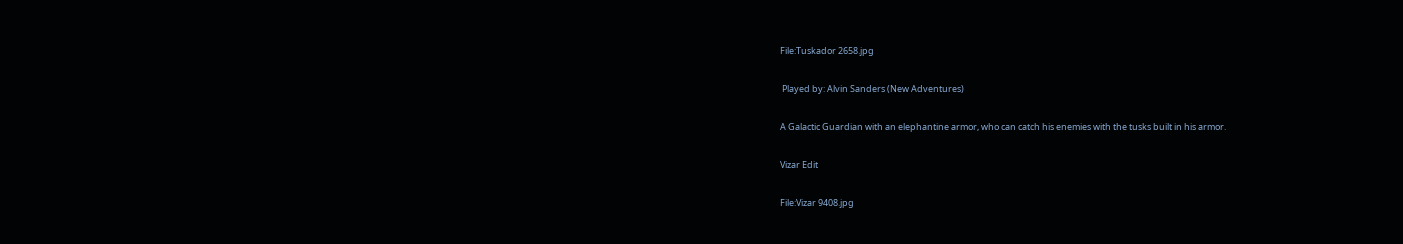File:Tuskador 2658.jpg

 Played by: Alvin Sanders (New Adventures)

A Galactic Guardian with an elephantine armor, who can catch his enemies with the tusks built in his armor.

Vizar Edit

File:Vizar 9408.jpg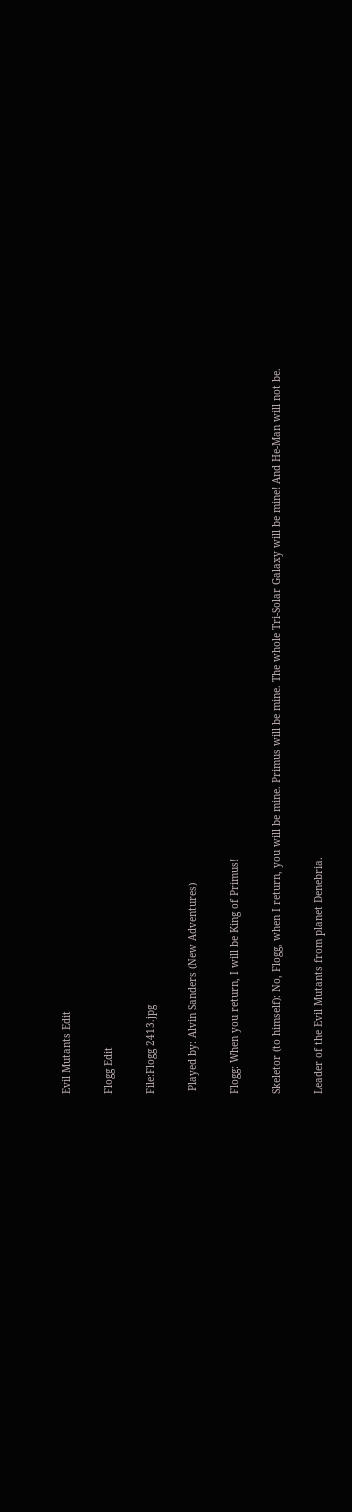Evil Mutants Edit

Flogg Edit

File:Flogg 2413.jpg

 Played by: Alvin Sanders (New Adventures)

Flogg: When you return, I will be King of Primus!

Skeletor (to himself): No, Flogg, when I return, you will be mine. Primus will be mine. The whole Tri-Solar Galaxy will be mine! And He-Man will not be.

Leader of the Evil Mutants from planet Denebria.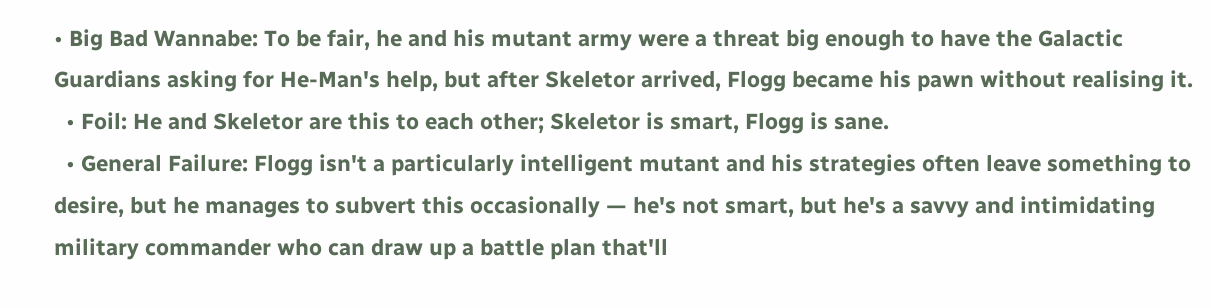• Big Bad Wannabe: To be fair, he and his mutant army were a threat big enough to have the Galactic Guardians asking for He-Man's help, but after Skeletor arrived, Flogg became his pawn without realising it.
  • Foil: He and Skeletor are this to each other; Skeletor is smart, Flogg is sane.
  • General Failure: Flogg isn't a particularly intelligent mutant and his strategies often leave something to desire, but he manages to subvert this occasionally — he's not smart, but he's a savvy and intimidating military commander who can draw up a battle plan that'll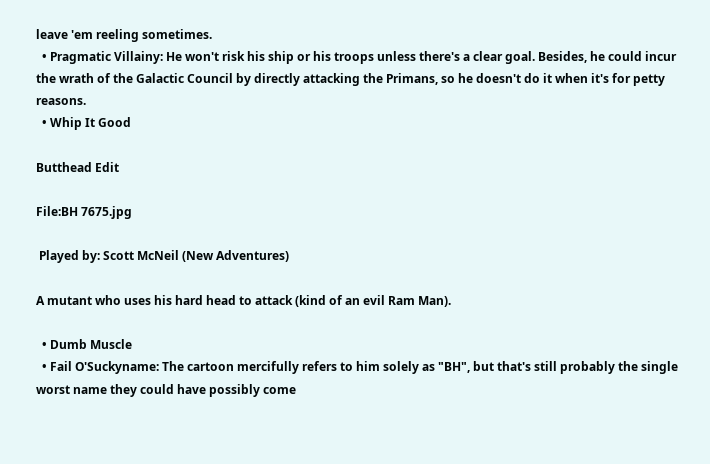leave 'em reeling sometimes.
  • Pragmatic Villainy: He won't risk his ship or his troops unless there's a clear goal. Besides, he could incur the wrath of the Galactic Council by directly attacking the Primans, so he doesn't do it when it's for petty reasons.
  • Whip It Good

Butthead Edit

File:BH 7675.jpg

 Played by: Scott McNeil (New Adventures)

A mutant who uses his hard head to attack (kind of an evil Ram Man).

  • Dumb Muscle
  • Fail O'Suckyname: The cartoon mercifully refers to him solely as "BH", but that's still probably the single worst name they could have possibly come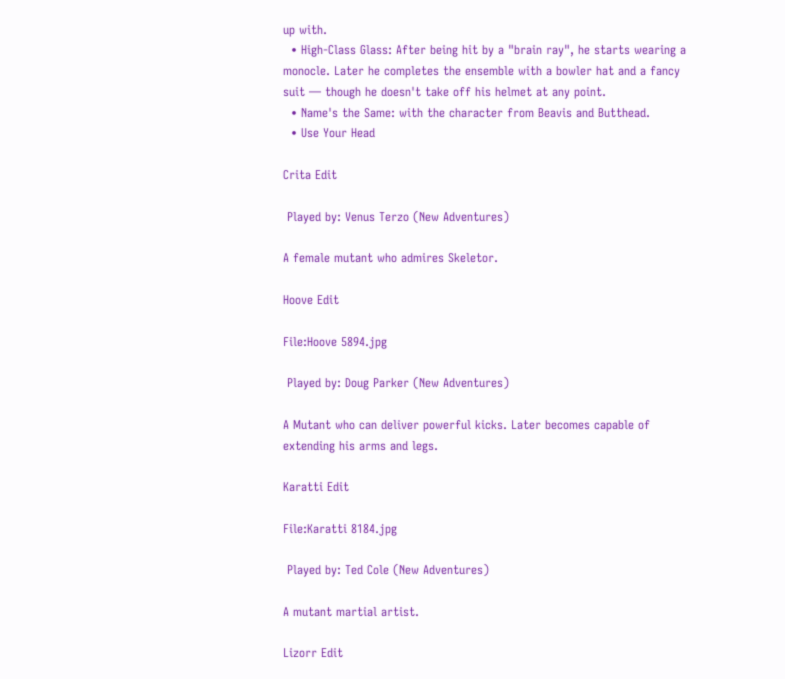up with.
  • High-Class Glass: After being hit by a "brain ray", he starts wearing a monocle. Later he completes the ensemble with a bowler hat and a fancy suit — though he doesn't take off his helmet at any point.
  • Name's the Same: with the character from Beavis and Butthead.
  • Use Your Head

Crita Edit

 Played by: Venus Terzo (New Adventures)

A female mutant who admires Skeletor.

Hoove Edit

File:Hoove 5894.jpg

 Played by: Doug Parker (New Adventures)

A Mutant who can deliver powerful kicks. Later becomes capable of extending his arms and legs.

Karatti Edit

File:Karatti 8184.jpg

 Played by: Ted Cole (New Adventures)

A mutant martial artist.

Lizorr Edit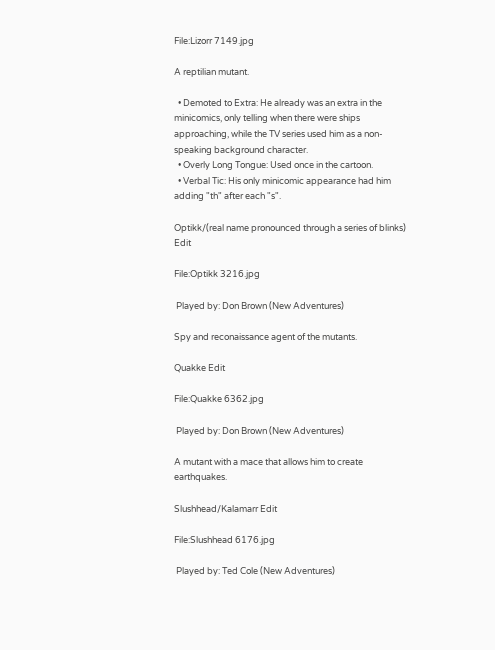File:Lizorr 7149.jpg

A reptilian mutant.

  • Demoted to Extra: He already was an extra in the minicomics, only telling when there were ships approaching, while the TV series used him as a non-speaking background character.
  • Overly Long Tongue: Used once in the cartoon.
  • Verbal Tic: His only minicomic appearance had him adding "th" after each "s".

Optikk/(real name pronounced through a series of blinks) Edit

File:Optikk 3216.jpg

 Played by: Don Brown (New Adventures)

Spy and reconaissance agent of the mutants.

Quakke Edit

File:Quakke 6362.jpg

 Played by: Don Brown (New Adventures)

A mutant with a mace that allows him to create earthquakes.

Slushhead/Kalamarr Edit

File:Slushhead 6176.jpg

 Played by: Ted Cole (New Adventures)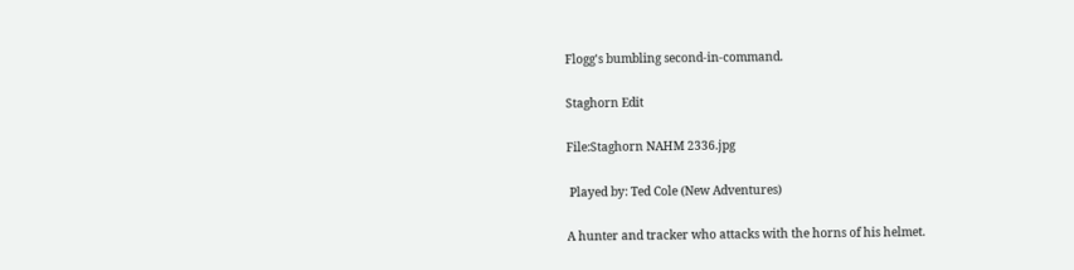Flogg's bumbling second-in-command.

Staghorn Edit

File:Staghorn NAHM 2336.jpg

 Played by: Ted Cole (New Adventures)

A hunter and tracker who attacks with the horns of his helmet.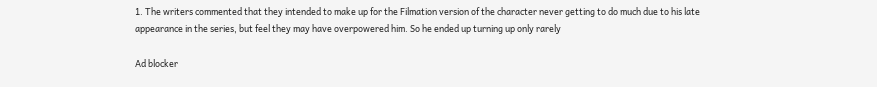1. The writers commented that they intended to make up for the Filmation version of the character never getting to do much due to his late appearance in the series, but feel they may have overpowered him. So he ended up turning up only rarely

Ad blocker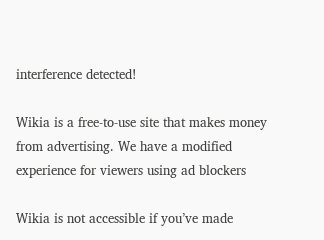interference detected!

Wikia is a free-to-use site that makes money from advertising. We have a modified experience for viewers using ad blockers

Wikia is not accessible if you’ve made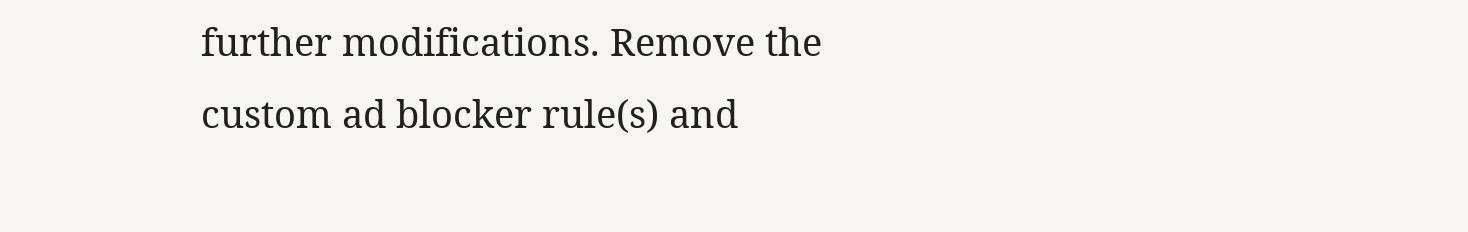further modifications. Remove the custom ad blocker rule(s) and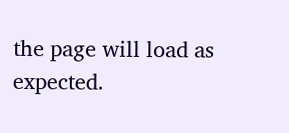the page will load as expected.